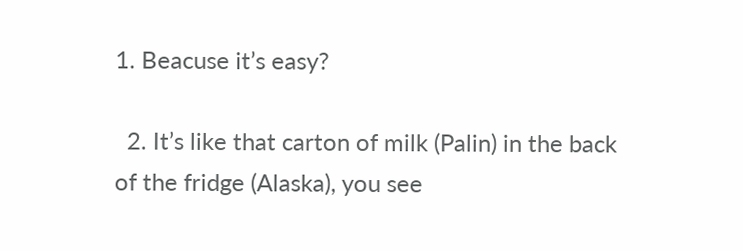1. Beacuse it’s easy?

  2. It’s like that carton of milk (Palin) in the back of the fridge (Alaska), you see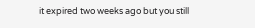it expired two weeks ago but you still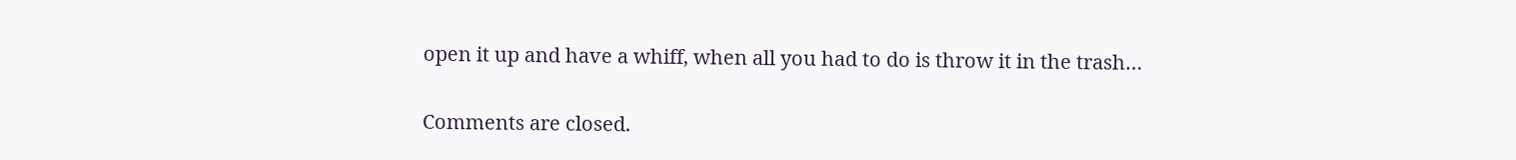open it up and have a whiff, when all you had to do is throw it in the trash…

Comments are closed.